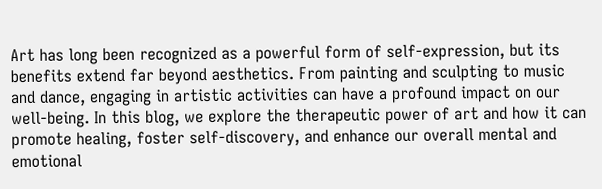Art has long been recognized as a powerful form of self-expression, but its benefits extend far beyond aesthetics. From painting and sculpting to music and dance, engaging in artistic activities can have a profound impact on our well-being. In this blog, we explore the therapeutic power of art and how it can promote healing, foster self-discovery, and enhance our overall mental and emotional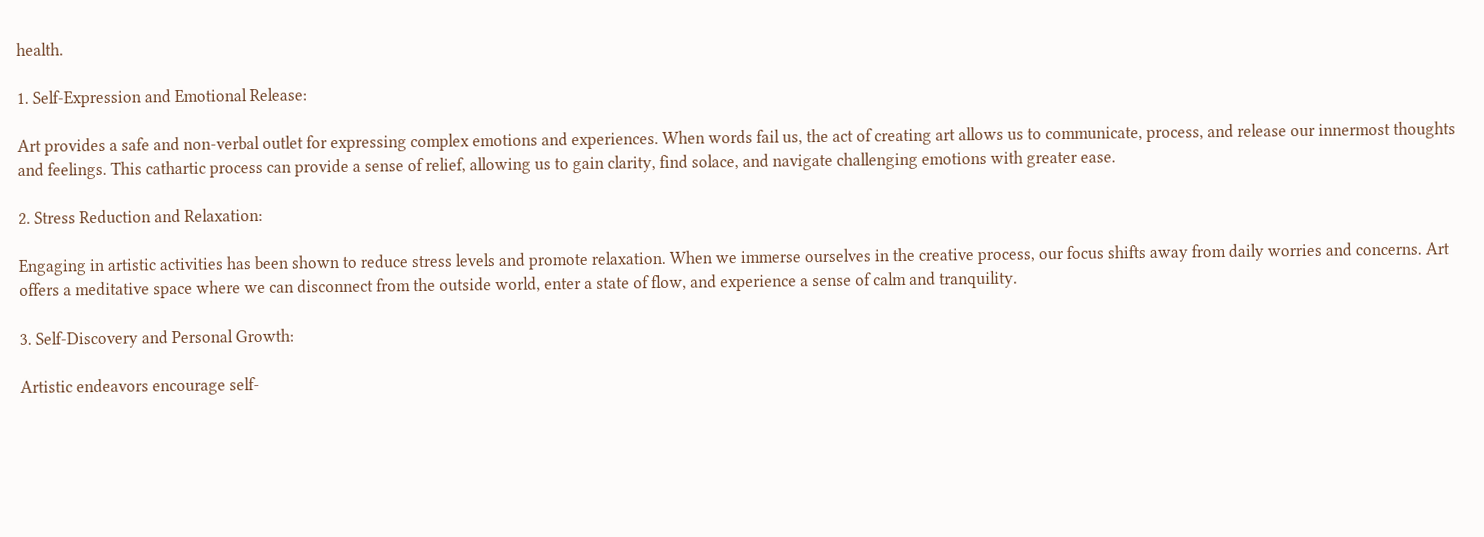health.

1. Self-Expression and Emotional Release:

Art provides a safe and non-verbal outlet for expressing complex emotions and experiences. When words fail us, the act of creating art allows us to communicate, process, and release our innermost thoughts and feelings. This cathartic process can provide a sense of relief, allowing us to gain clarity, find solace, and navigate challenging emotions with greater ease.

2. Stress Reduction and Relaxation:

Engaging in artistic activities has been shown to reduce stress levels and promote relaxation. When we immerse ourselves in the creative process, our focus shifts away from daily worries and concerns. Art offers a meditative space where we can disconnect from the outside world, enter a state of flow, and experience a sense of calm and tranquility.

3. Self-Discovery and Personal Growth:

Artistic endeavors encourage self-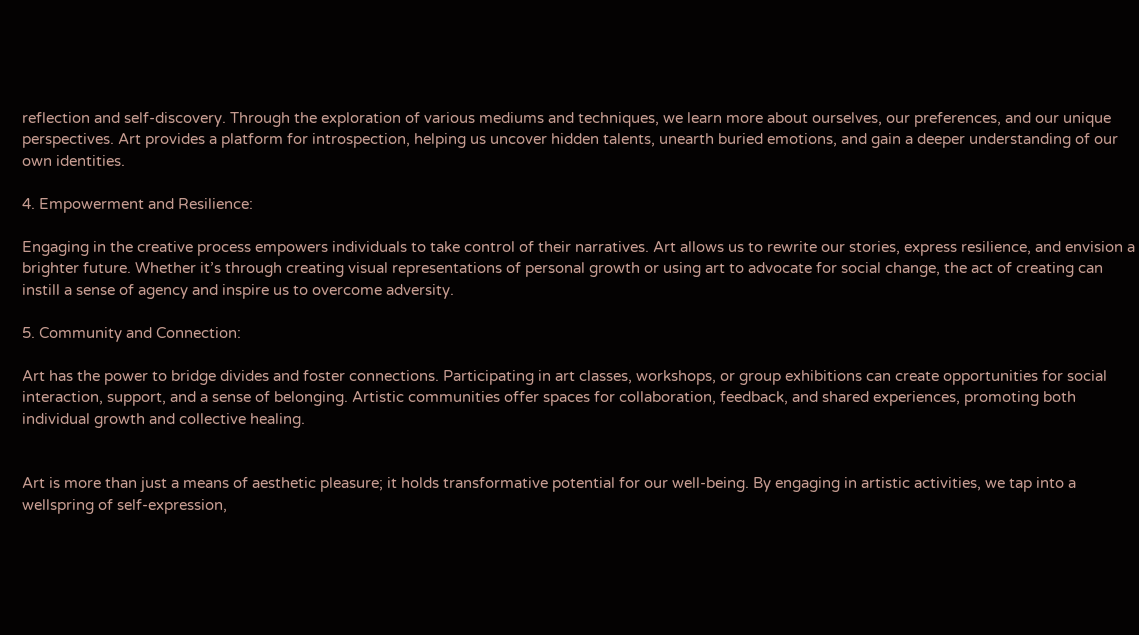reflection and self-discovery. Through the exploration of various mediums and techniques, we learn more about ourselves, our preferences, and our unique perspectives. Art provides a platform for introspection, helping us uncover hidden talents, unearth buried emotions, and gain a deeper understanding of our own identities.

4. Empowerment and Resilience:

Engaging in the creative process empowers individuals to take control of their narratives. Art allows us to rewrite our stories, express resilience, and envision a brighter future. Whether it’s through creating visual representations of personal growth or using art to advocate for social change, the act of creating can instill a sense of agency and inspire us to overcome adversity.

5. Community and Connection:

Art has the power to bridge divides and foster connections. Participating in art classes, workshops, or group exhibitions can create opportunities for social interaction, support, and a sense of belonging. Artistic communities offer spaces for collaboration, feedback, and shared experiences, promoting both individual growth and collective healing.


Art is more than just a means of aesthetic pleasure; it holds transformative potential for our well-being. By engaging in artistic activities, we tap into a wellspring of self-expression,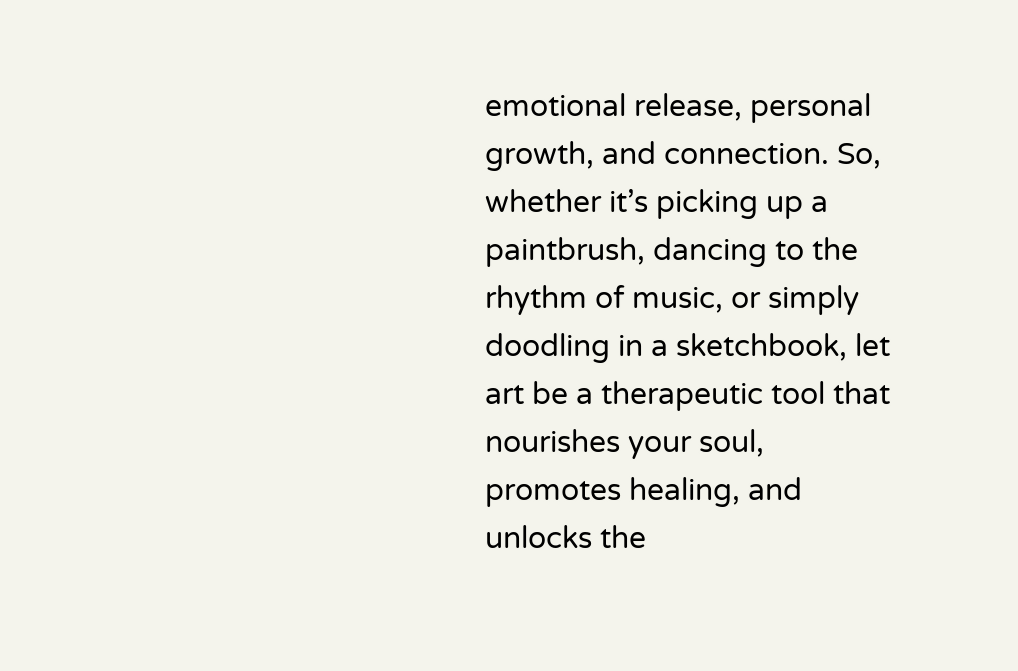emotional release, personal growth, and connection. So, whether it’s picking up a paintbrush, dancing to the rhythm of music, or simply doodling in a sketchbook, let art be a therapeutic tool that nourishes your soul, promotes healing, and unlocks the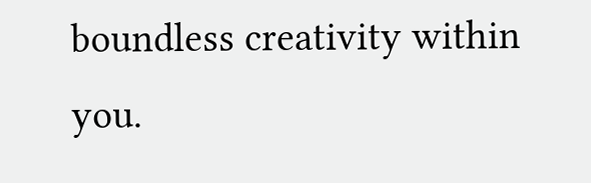boundless creativity within you.